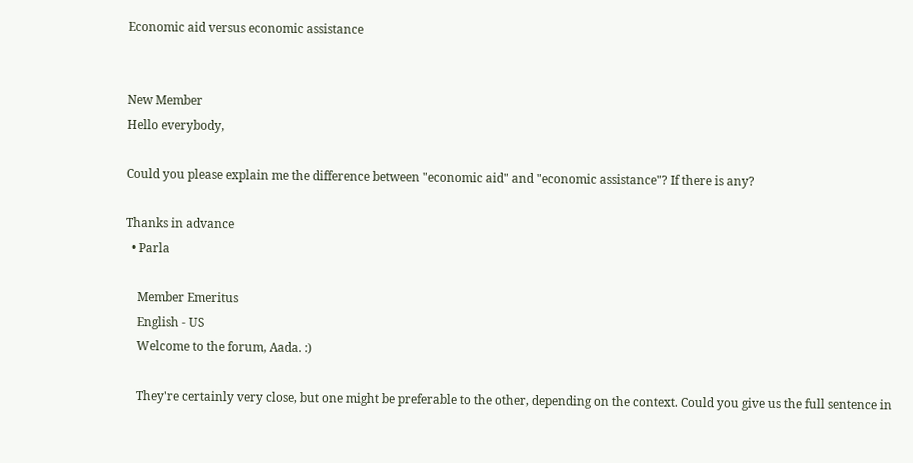Economic aid versus economic assistance


New Member
Hello everybody,

Could you please explain me the difference between "economic aid" and "economic assistance"? If there is any?

Thanks in advance
  • Parla

    Member Emeritus
    English - US
    Welcome to the forum, Aada. :)

    They're certainly very close, but one might be preferable to the other, depending on the context. Could you give us the full sentence in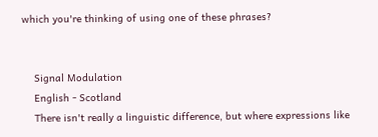which you're thinking of using one of these phrases?


    Signal Modulation
    English - Scotland
    There isn't really a linguistic difference, but where expressions like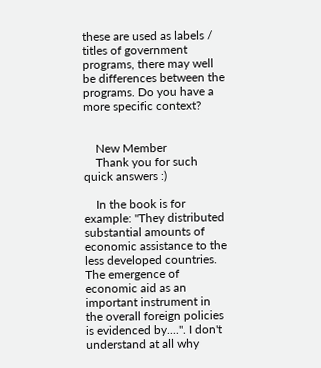these are used as labels / titles of government programs, there may well be differences between the programs. Do you have a more specific context?


    New Member
    Thank you for such quick answers :)

    In the book is for example: "They distributed substantial amounts of economic assistance to the less developed countries. The emergence of economic aid as an important instrument in the overall foreign policies is evidenced by....". I don't understand at all why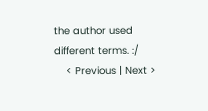the author used different terms. :/
    < Previous | Next >